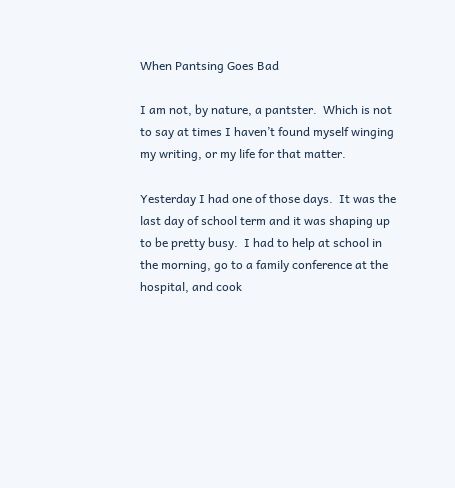When Pantsing Goes Bad

I am not, by nature, a pantster.  Which is not to say at times I haven’t found myself winging my writing, or my life for that matter.

Yesterday I had one of those days.  It was the last day of school term and it was shaping up to be pretty busy.  I had to help at school in the morning, go to a family conference at the hospital, and cook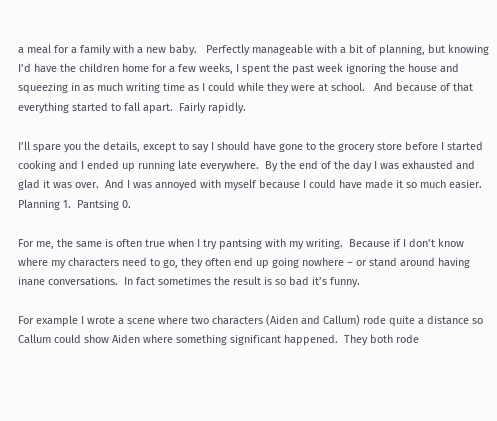a meal for a family with a new baby.   Perfectly manageable with a bit of planning, but knowing I’d have the children home for a few weeks, I spent the past week ignoring the house and squeezing in as much writing time as I could while they were at school.   And because of that everything started to fall apart.  Fairly rapidly.

I’ll spare you the details, except to say I should have gone to the grocery store before I started cooking and I ended up running late everywhere.  By the end of the day I was exhausted and glad it was over.  And I was annoyed with myself because I could have made it so much easier.  Planning 1.  Pantsing 0.

For me, the same is often true when I try pantsing with my writing.  Because if I don’t know where my characters need to go, they often end up going nowhere – or stand around having inane conversations.  In fact sometimes the result is so bad it’s funny.

For example I wrote a scene where two characters (Aiden and Callum) rode quite a distance so Callum could show Aiden where something significant happened.  They both rode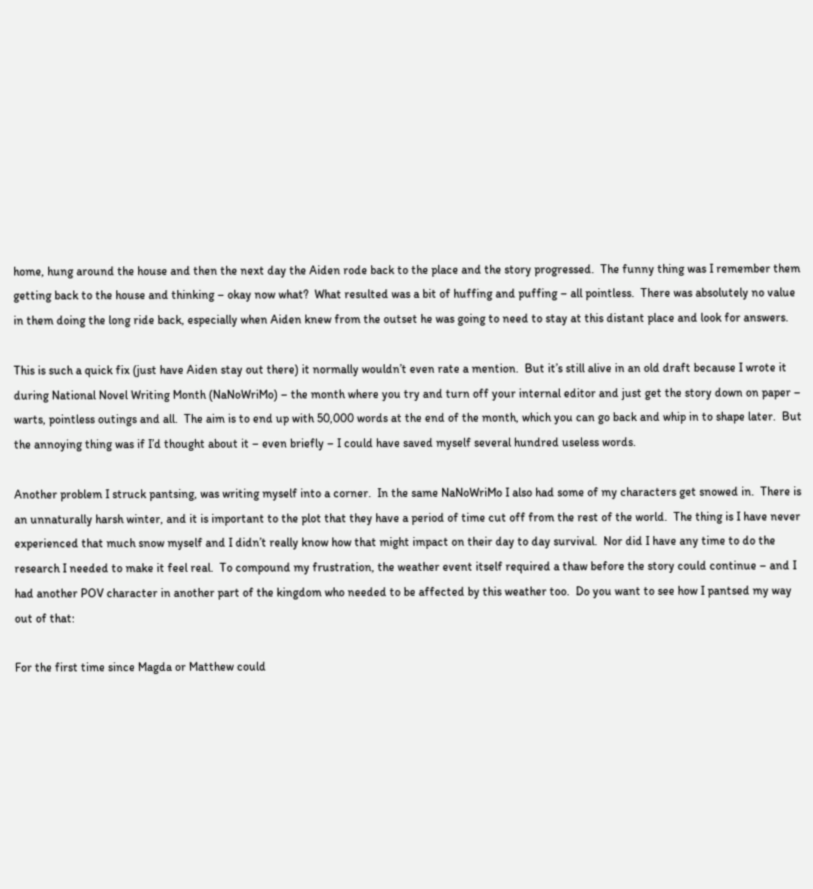home, hung around the house and then the next day the Aiden rode back to the place and the story progressed.  The funny thing was I remember them getting back to the house and thinking – okay now what?  What resulted was a bit of huffing and puffing – all pointless.  There was absolutely no value in them doing the long ride back, especially when Aiden knew from the outset he was going to need to stay at this distant place and look for answers.

This is such a quick fix (just have Aiden stay out there) it normally wouldn’t even rate a mention.  But it’s still alive in an old draft because I wrote it during National Novel Writing Month (NaNoWriMo) – the month where you try and turn off your internal editor and just get the story down on paper – warts, pointless outings and all.  The aim is to end up with 50,000 words at the end of the month, which you can go back and whip in to shape later.  But the annoying thing was if I’d thought about it – even briefly – I could have saved myself several hundred useless words.

Another problem I struck pantsing, was writing myself into a corner.  In the same NaNoWriMo I also had some of my characters get snowed in.  There is an unnaturally harsh winter, and it is important to the plot that they have a period of time cut off from the rest of the world.  The thing is I have never experienced that much snow myself and I didn’t really know how that might impact on their day to day survival.  Nor did I have any time to do the research I needed to make it feel real.  To compound my frustration, the weather event itself required a thaw before the story could continue – and I had another POV character in another part of the kingdom who needed to be affected by this weather too.  Do you want to see how I pantsed my way out of that:

For the first time since Magda or Matthew could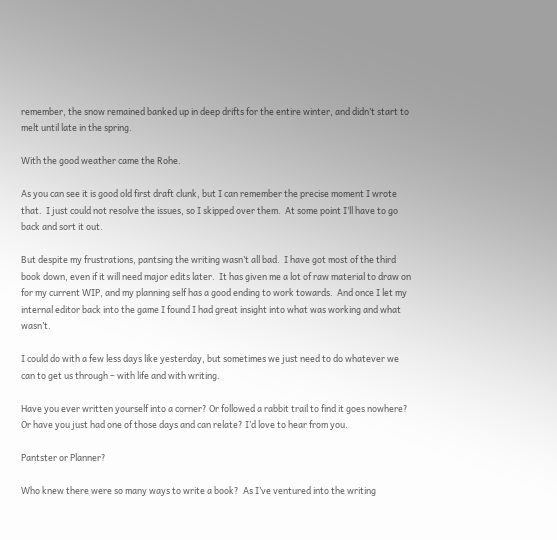remember, the snow remained banked up in deep drifts for the entire winter, and didn’t start to melt until late in the spring.

With the good weather came the Rohe.

As you can see it is good old first draft clunk, but I can remember the precise moment I wrote that.  I just could not resolve the issues, so I skipped over them.  At some point I’ll have to go back and sort it out.

But despite my frustrations, pantsing the writing wasn’t all bad.  I have got most of the third book down, even if it will need major edits later.  It has given me a lot of raw material to draw on for my current WIP, and my planning self has a good ending to work towards.  And once I let my internal editor back into the game I found I had great insight into what was working and what wasn’t.

I could do with a few less days like yesterday, but sometimes we just need to do whatever we can to get us through – with life and with writing.

Have you ever written yourself into a corner? Or followed a rabbit trail to find it goes nowhere?  Or have you just had one of those days and can relate? I’d love to hear from you.

Pantster or Planner?

Who knew there were so many ways to write a book?  As I’ve ventured into the writing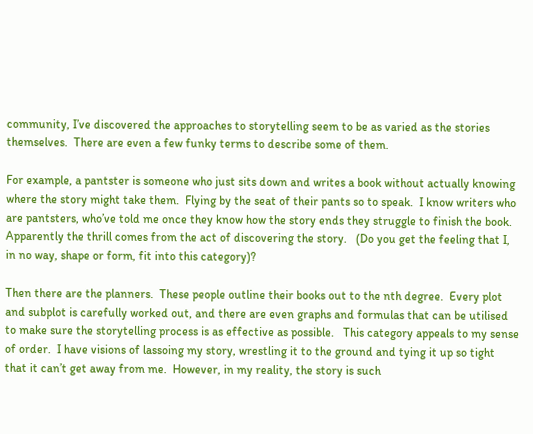community, I’ve discovered the approaches to storytelling seem to be as varied as the stories themselves.  There are even a few funky terms to describe some of them.

For example, a pantster is someone who just sits down and writes a book without actually knowing where the story might take them.  Flying by the seat of their pants so to speak.  I know writers who are pantsters, who’ve told me once they know how the story ends they struggle to finish the book.  Apparently the thrill comes from the act of discovering the story.   (Do you get the feeling that I, in no way, shape or form, fit into this category)?

Then there are the planners.  These people outline their books out to the nth degree.  Every plot and subplot is carefully worked out, and there are even graphs and formulas that can be utilised to make sure the storytelling process is as effective as possible.   This category appeals to my sense of order.  I have visions of lassoing my story, wrestling it to the ground and tying it up so tight that it can’t get away from me.  However, in my reality, the story is such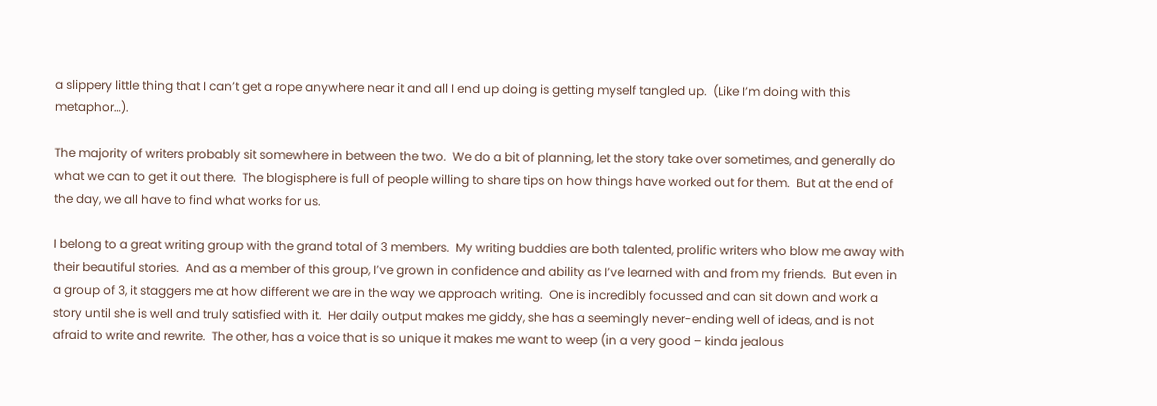a slippery little thing that I can’t get a rope anywhere near it and all I end up doing is getting myself tangled up.  (Like I’m doing with this metaphor…).

The majority of writers probably sit somewhere in between the two.  We do a bit of planning, let the story take over sometimes, and generally do what we can to get it out there.  The blogisphere is full of people willing to share tips on how things have worked out for them.  But at the end of the day, we all have to find what works for us.

I belong to a great writing group with the grand total of 3 members.  My writing buddies are both talented, prolific writers who blow me away with their beautiful stories.  And as a member of this group, I’ve grown in confidence and ability as I’ve learned with and from my friends.  But even in a group of 3, it staggers me at how different we are in the way we approach writing.  One is incredibly focussed and can sit down and work a story until she is well and truly satisfied with it.  Her daily output makes me giddy, she has a seemingly never-ending well of ideas, and is not afraid to write and rewrite.  The other, has a voice that is so unique it makes me want to weep (in a very good – kinda jealous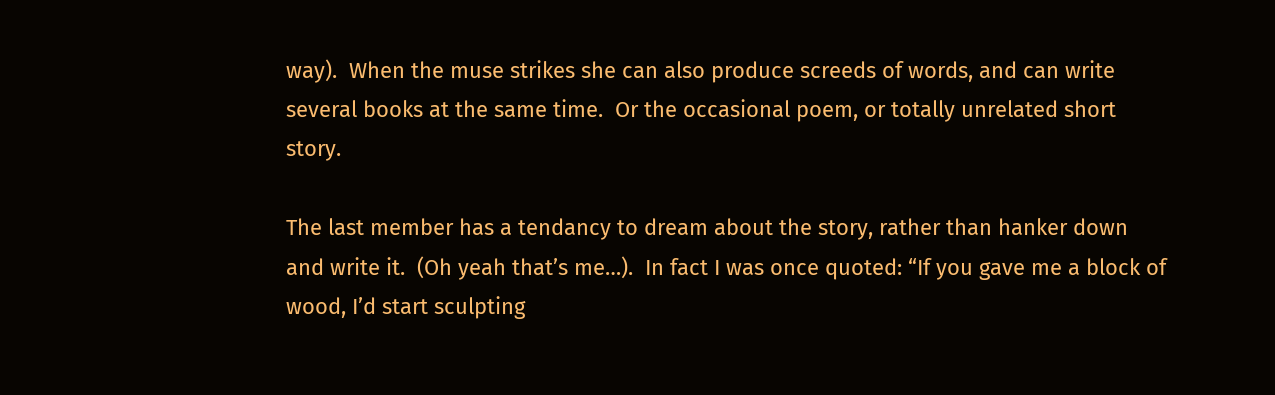way).  When the muse strikes she can also produce screeds of words, and can write several books at the same time.  Or the occasional poem, or totally unrelated short story.

The last member has a tendancy to dream about the story, rather than hanker down and write it.  (Oh yeah that’s me…).  In fact I was once quoted: “If you gave me a block of wood, I’d start sculpting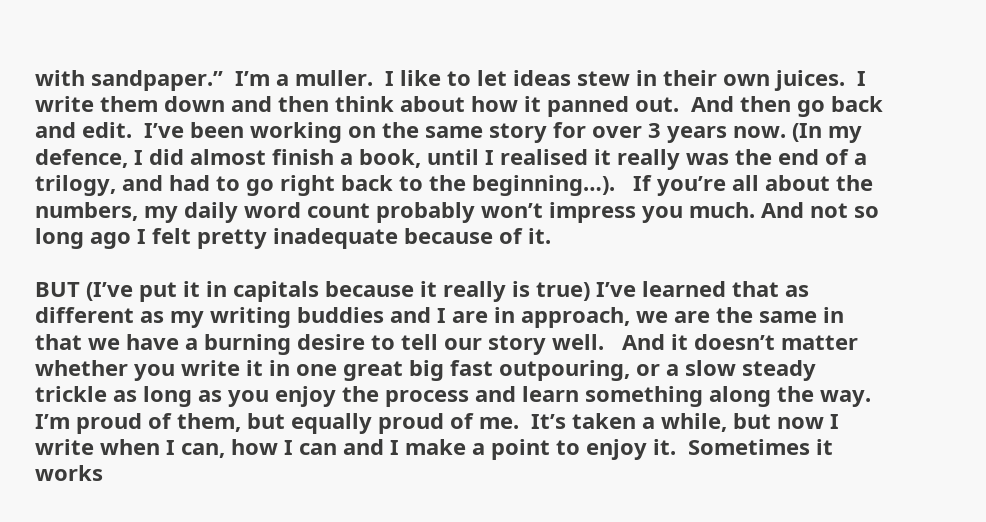with sandpaper.”  I’m a muller.  I like to let ideas stew in their own juices.  I write them down and then think about how it panned out.  And then go back and edit.  I’ve been working on the same story for over 3 years now. (In my defence, I did almost finish a book, until I realised it really was the end of a trilogy, and had to go right back to the beginning…).   If you’re all about the numbers, my daily word count probably won’t impress you much. And not so long ago I felt pretty inadequate because of it.

BUT (I’ve put it in capitals because it really is true) I’ve learned that as different as my writing buddies and I are in approach, we are the same in that we have a burning desire to tell our story well.   And it doesn’t matter whether you write it in one great big fast outpouring, or a slow steady trickle as long as you enjoy the process and learn something along the way.  I’m proud of them, but equally proud of me.  It’s taken a while, but now I write when I can, how I can and I make a point to enjoy it.  Sometimes it works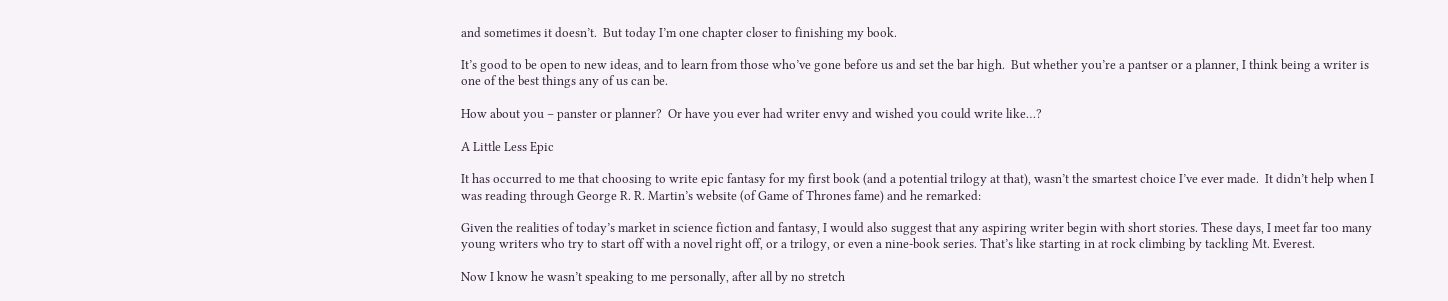and sometimes it doesn’t.  But today I’m one chapter closer to finishing my book.

It’s good to be open to new ideas, and to learn from those who’ve gone before us and set the bar high.  But whether you’re a pantser or a planner, I think being a writer is one of the best things any of us can be.

How about you – panster or planner?  Or have you ever had writer envy and wished you could write like…?

A Little Less Epic

It has occurred to me that choosing to write epic fantasy for my first book (and a potential trilogy at that), wasn’t the smartest choice I’ve ever made.  It didn’t help when I was reading through George R. R. Martin’s website (of Game of Thrones fame) and he remarked:

Given the realities of today’s market in science fiction and fantasy, I would also suggest that any aspiring writer begin with short stories. These days, I meet far too many young writers who try to start off with a novel right off, or a trilogy, or even a nine-book series. That’s like starting in at rock climbing by tackling Mt. Everest.

Now I know he wasn’t speaking to me personally, after all by no stretch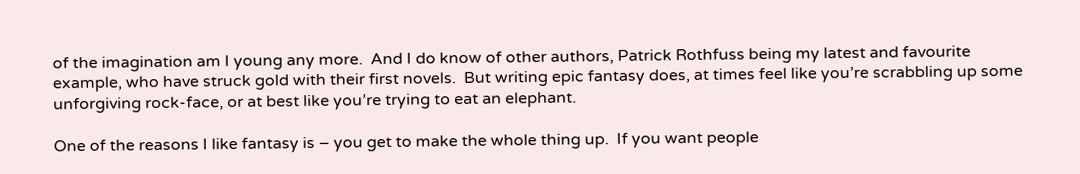of the imagination am I young any more.  And I do know of other authors, Patrick Rothfuss being my latest and favourite example, who have struck gold with their first novels.  But writing epic fantasy does, at times feel like you’re scrabbling up some unforgiving rock-face, or at best like you’re trying to eat an elephant.

One of the reasons I like fantasy is – you get to make the whole thing up.  If you want people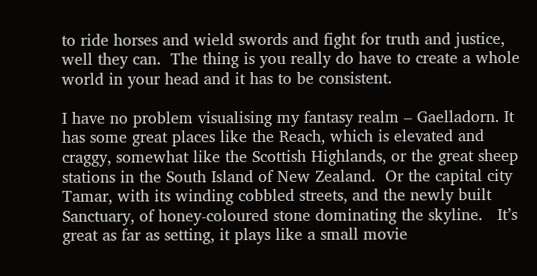to ride horses and wield swords and fight for truth and justice, well they can.  The thing is you really do have to create a whole world in your head and it has to be consistent.

I have no problem visualising my fantasy realm – Gaelladorn. It has some great places like the Reach, which is elevated and craggy, somewhat like the Scottish Highlands, or the great sheep stations in the South Island of New Zealand.  Or the capital city Tamar, with its winding cobbled streets, and the newly built Sanctuary, of honey-coloured stone dominating the skyline.   It’s great as far as setting, it plays like a small movie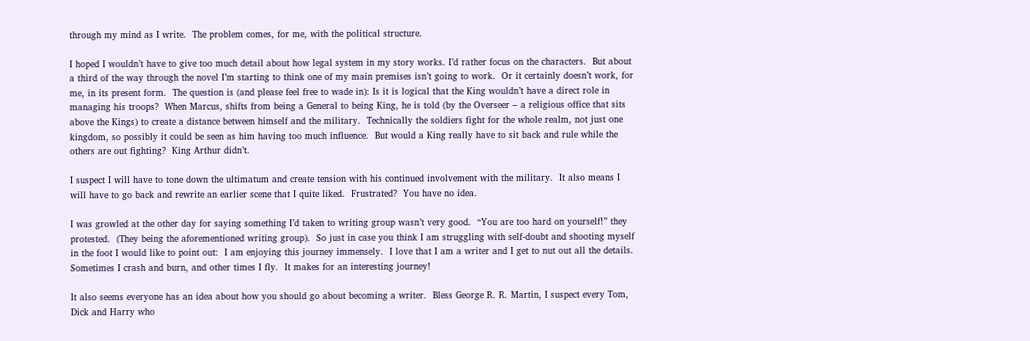through my mind as I write.  The problem comes, for me, with the political structure.

I hoped I wouldn’t have to give too much detail about how legal system in my story works. I’d rather focus on the characters.  But about a third of the way through the novel I’m starting to think one of my main premises isn’t going to work.  Or it certainly doesn’t work, for me, in its present form.  The question is (and please feel free to wade in): Is it is logical that the King wouldn’t have a direct role in managing his troops?  When Marcus, shifts from being a General to being King, he is told (by the Overseer – a religious office that sits above the Kings) to create a distance between himself and the military.  Technically the soldiers fight for the whole realm, not just one kingdom, so possibly it could be seen as him having too much influence.  But would a King really have to sit back and rule while the others are out fighting?  King Arthur didn’t.

I suspect I will have to tone down the ultimatum and create tension with his continued involvement with the military.  It also means I will have to go back and rewrite an earlier scene that I quite liked.  Frustrated?  You have no idea.

I was growled at the other day for saying something I’d taken to writing group wasn’t very good.  “You are too hard on yourself!” they protested.  (They being the aforementioned writing group).  So just in case you think I am struggling with self-doubt and shooting myself in the foot I would like to point out:  I am enjoying this journey immensely.  I love that I am a writer and I get to nut out all the details.  Sometimes I crash and burn, and other times I fly.  It makes for an interesting journey!

It also seems everyone has an idea about how you should go about becoming a writer.  Bless George R. R. Martin, I suspect every Tom, Dick and Harry who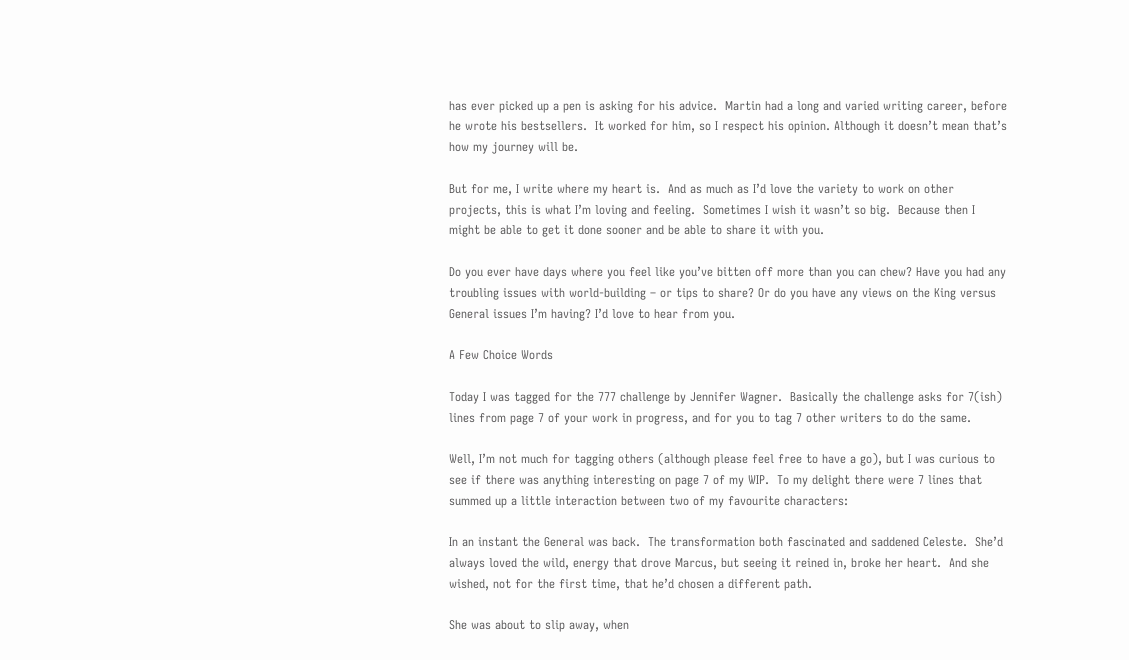has ever picked up a pen is asking for his advice.  Martin had a long and varied writing career, before he wrote his bestsellers.  It worked for him, so I respect his opinion. Although it doesn’t mean that’s how my journey will be.

But for me, I write where my heart is.  And as much as I’d love the variety to work on other projects, this is what I’m loving and feeling.  Sometimes I wish it wasn’t so big.  Because then I might be able to get it done sooner and be able to share it with you.

Do you ever have days where you feel like you’ve bitten off more than you can chew? Have you had any troubling issues with world-building – or tips to share? Or do you have any views on the King versus General issues I’m having? I’d love to hear from you.

A Few Choice Words

Today I was tagged for the 777 challenge by Jennifer Wagner.  Basically the challenge asks for 7(ish) lines from page 7 of your work in progress, and for you to tag 7 other writers to do the same.

Well, I’m not much for tagging others (although please feel free to have a go), but I was curious to see if there was anything interesting on page 7 of my WIP.  To my delight there were 7 lines that summed up a little interaction between two of my favourite characters:

In an instant the General was back.  The transformation both fascinated and saddened Celeste.  She’d always loved the wild, energy that drove Marcus, but seeing it reined in, broke her heart.  And she wished, not for the first time, that he’d chosen a different path.

She was about to slip away, when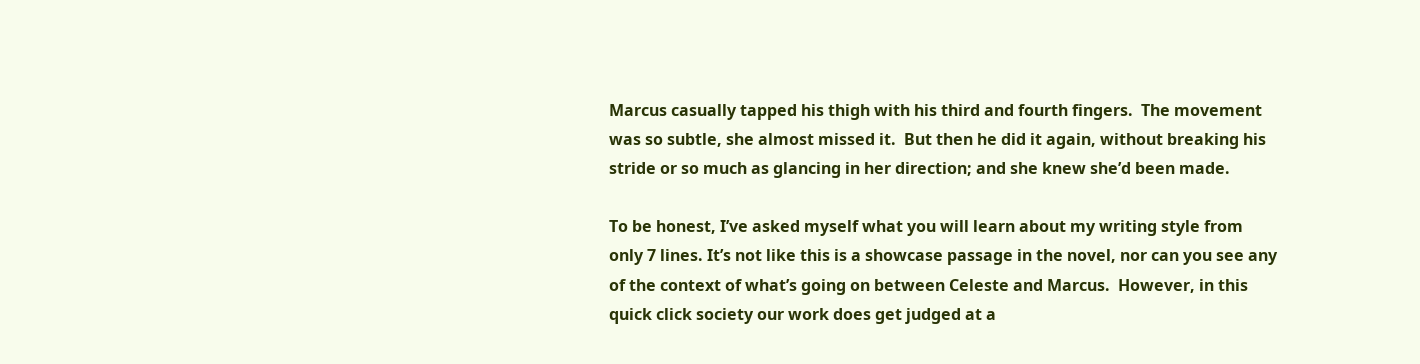Marcus casually tapped his thigh with his third and fourth fingers.  The movement was so subtle, she almost missed it.  But then he did it again, without breaking his stride or so much as glancing in her direction; and she knew she’d been made.

To be honest, I’ve asked myself what you will learn about my writing style from only 7 lines. It’s not like this is a showcase passage in the novel, nor can you see any of the context of what’s going on between Celeste and Marcus.  However, in this quick click society our work does get judged at a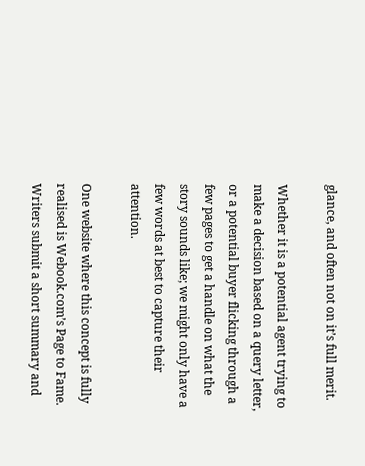glance, and often not on it’s full merit.

Whether it is a potential agent trying to make a decision based on a query letter, or a potential buyer flicking through a few pages to get a handle on what the story sounds like; we might only have a few words at best to capture their attention.

One website where this concept is fully realised is Webook.com’s Page to Fame.  Writers submit a short summary and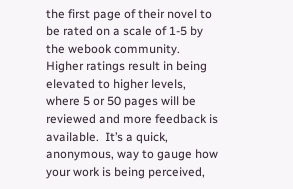the first page of their novel to be rated on a scale of 1-5 by the webook community.   Higher ratings result in being elevated to higher levels, where 5 or 50 pages will be reviewed and more feedback is available.  It’s a quick, anonymous, way to gauge how your work is being perceived,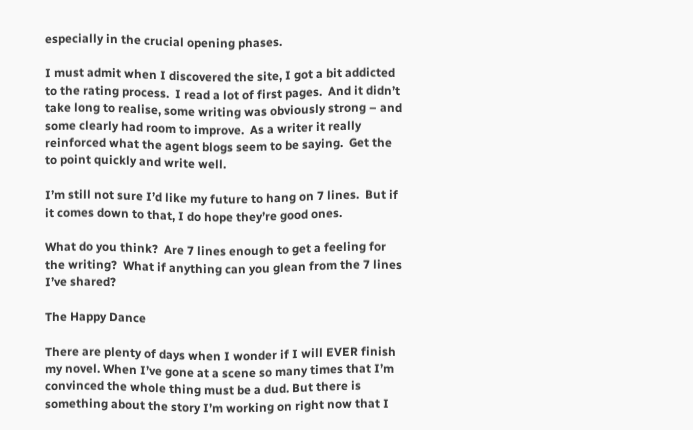especially in the crucial opening phases.

I must admit when I discovered the site, I got a bit addicted to the rating process.  I read a lot of first pages.  And it didn’t take long to realise, some writing was obviously strong – and some clearly had room to improve.  As a writer it really reinforced what the agent blogs seem to be saying.  Get the to point quickly and write well.

I’m still not sure I’d like my future to hang on 7 lines.  But if it comes down to that, I do hope they’re good ones.

What do you think?  Are 7 lines enough to get a feeling for the writing?  What if anything can you glean from the 7 lines I’ve shared?

The Happy Dance

There are plenty of days when I wonder if I will EVER finish my novel. When I’ve gone at a scene so many times that I’m convinced the whole thing must be a dud. But there is something about the story I’m working on right now that I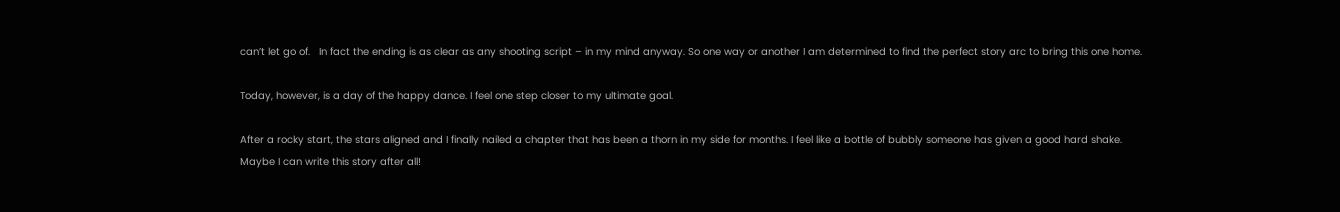can’t let go of.   In fact the ending is as clear as any shooting script – in my mind anyway. So one way or another I am determined to find the perfect story arc to bring this one home.

Today, however, is a day of the happy dance. I feel one step closer to my ultimate goal.

After a rocky start, the stars aligned and I finally nailed a chapter that has been a thorn in my side for months. I feel like a bottle of bubbly someone has given a good hard shake.  Maybe I can write this story after all!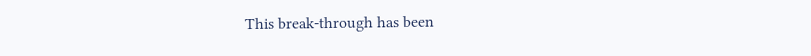This break-through has been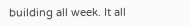building all week. It all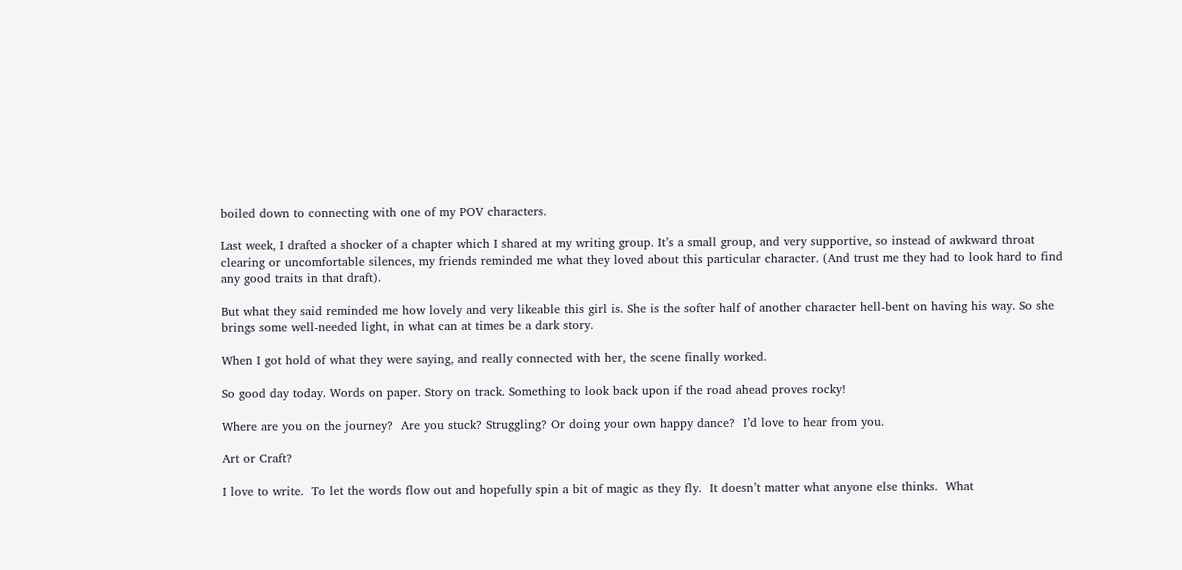boiled down to connecting with one of my POV characters.

Last week, I drafted a shocker of a chapter which I shared at my writing group. It’s a small group, and very supportive, so instead of awkward throat clearing or uncomfortable silences, my friends reminded me what they loved about this particular character. (And trust me they had to look hard to find any good traits in that draft).

But what they said reminded me how lovely and very likeable this girl is. She is the softer half of another character hell-bent on having his way. So she brings some well-needed light, in what can at times be a dark story.

When I got hold of what they were saying, and really connected with her, the scene finally worked.

So good day today. Words on paper. Story on track. Something to look back upon if the road ahead proves rocky!

Where are you on the journey?  Are you stuck? Struggling? Or doing your own happy dance?  I’d love to hear from you.

Art or Craft?

I love to write.  To let the words flow out and hopefully spin a bit of magic as they fly.  It doesn’t matter what anyone else thinks.  What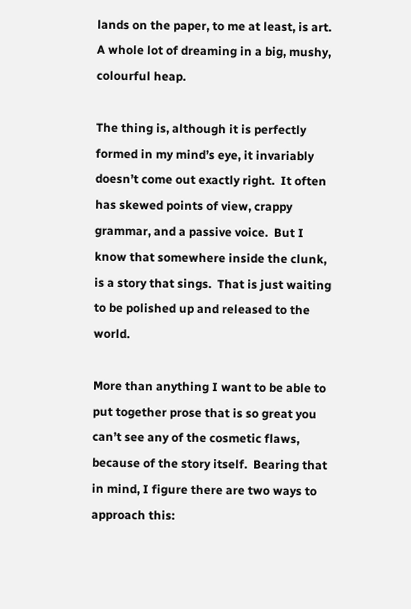lands on the paper, to me at least, is art.   A whole lot of dreaming in a big, mushy, colourful heap.

The thing is, although it is perfectly formed in my mind’s eye, it invariably doesn’t come out exactly right.  It often has skewed points of view, crappy grammar, and a passive voice.  But I know that somewhere inside the clunk, is a story that sings.  That is just waiting to be polished up and released to the world.

More than anything I want to be able to put together prose that is so great you can’t see any of the cosmetic flaws, because of the story itself.  Bearing that in mind, I figure there are two ways to approach this: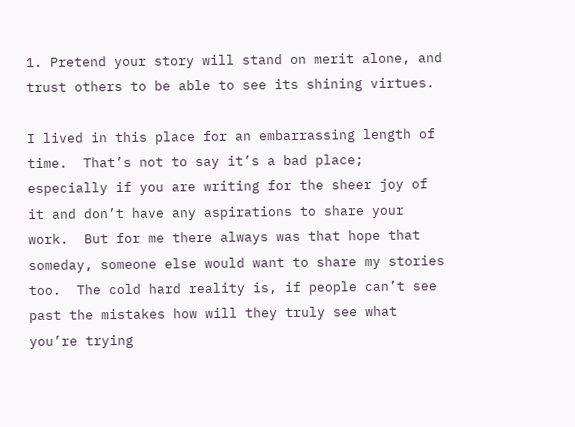1. Pretend your story will stand on merit alone, and trust others to be able to see its shining virtues.

I lived in this place for an embarrassing length of time.  That’s not to say it’s a bad place; especially if you are writing for the sheer joy of it and don’t have any aspirations to share your work.  But for me there always was that hope that someday, someone else would want to share my stories too.  The cold hard reality is, if people can’t see past the mistakes how will they truly see what you’re trying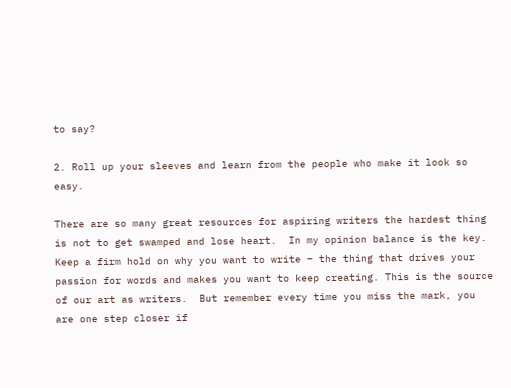to say?

2. Roll up your sleeves and learn from the people who make it look so easy.

There are so many great resources for aspiring writers the hardest thing is not to get swamped and lose heart.  In my opinion balance is the key.  Keep a firm hold on why you want to write – the thing that drives your passion for words and makes you want to keep creating. This is the source of our art as writers.  But remember every time you miss the mark, you are one step closer if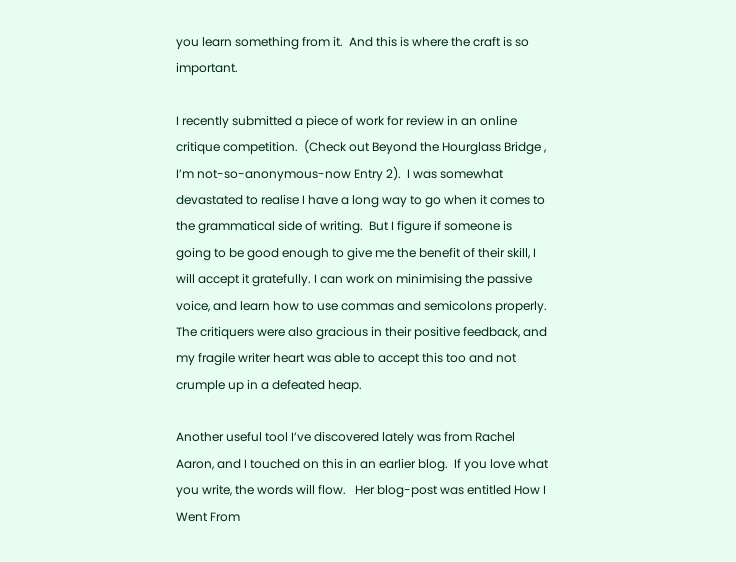you learn something from it.  And this is where the craft is so important.

I recently submitted a piece of work for review in an online critique competition.  (Check out Beyond the Hourglass Bridge , I’m not-so-anonymous-now Entry 2).  I was somewhat devastated to realise I have a long way to go when it comes to the grammatical side of writing.  But I figure if someone is going to be good enough to give me the benefit of their skill, I will accept it gratefully. I can work on minimising the passive voice, and learn how to use commas and semicolons properly. The critiquers were also gracious in their positive feedback, and my fragile writer heart was able to accept this too and not crumple up in a defeated heap.

Another useful tool I’ve discovered lately was from Rachel Aaron, and I touched on this in an earlier blog.  If you love what you write, the words will flow.   Her blog-post was entitled How I Went From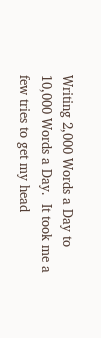Writing 2,000 Words a Day to 10,000 Words a Day.  It took me a few tries to get my head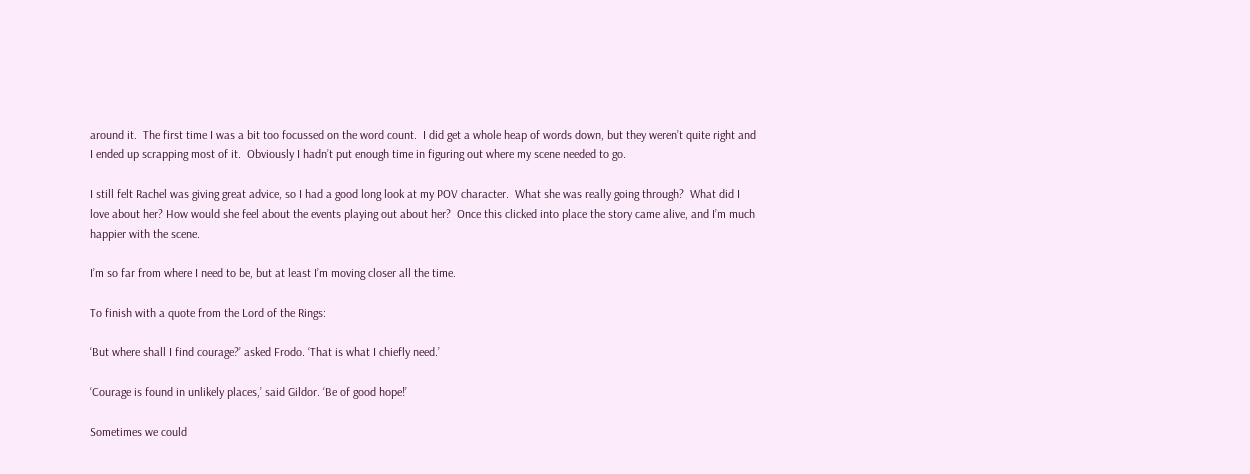around it.  The first time I was a bit too focussed on the word count.  I did get a whole heap of words down, but they weren’t quite right and I ended up scrapping most of it.  Obviously I hadn’t put enough time in figuring out where my scene needed to go.

I still felt Rachel was giving great advice, so I had a good long look at my POV character.  What she was really going through?  What did I love about her? How would she feel about the events playing out about her?  Once this clicked into place the story came alive, and I’m much happier with the scene.

I’m so far from where I need to be, but at least I’m moving closer all the time.

To finish with a quote from the Lord of the Rings:

‘But where shall I find courage?’ asked Frodo. ‘That is what I chiefly need.’

‘Courage is found in unlikely places,’ said Gildor. ‘Be of good hope!’

Sometimes we could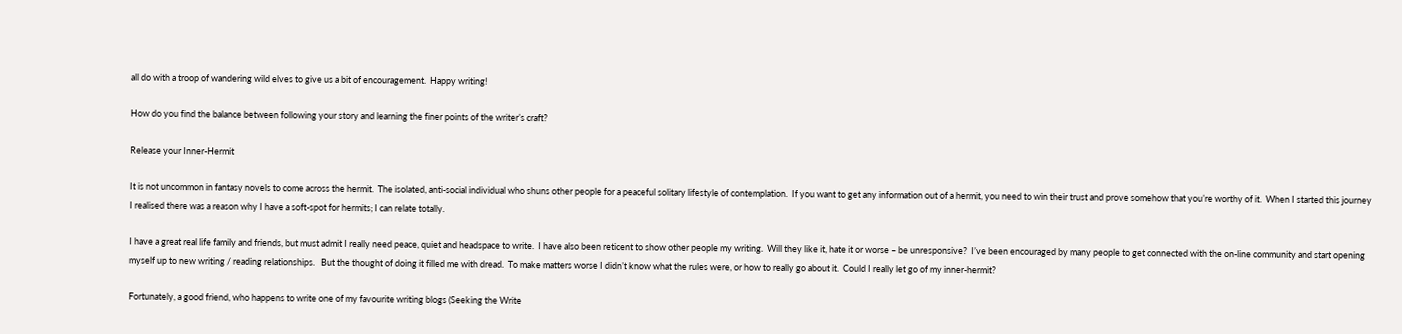all do with a troop of wandering wild elves to give us a bit of encouragement.  Happy writing!

How do you find the balance between following your story and learning the finer points of the writer’s craft?

Release your Inner-Hermit

It is not uncommon in fantasy novels to come across the hermit.  The isolated, anti-social individual who shuns other people for a peaceful solitary lifestyle of contemplation.  If you want to get any information out of a hermit, you need to win their trust and prove somehow that you’re worthy of it.  When I started this journey I realised there was a reason why I have a soft-spot for hermits; I can relate totally.

I have a great real life family and friends, but must admit I really need peace, quiet and headspace to write.  I have also been reticent to show other people my writing.  Will they like it, hate it or worse – be unresponsive?  I’ve been encouraged by many people to get connected with the on-line community and start opening myself up to new writing / reading relationships.   But the thought of doing it filled me with dread.  To make matters worse I didn’t know what the rules were, or how to really go about it.  Could I really let go of my inner-hermit?

Fortunately, a good friend, who happens to write one of my favourite writing blogs (Seeking the Write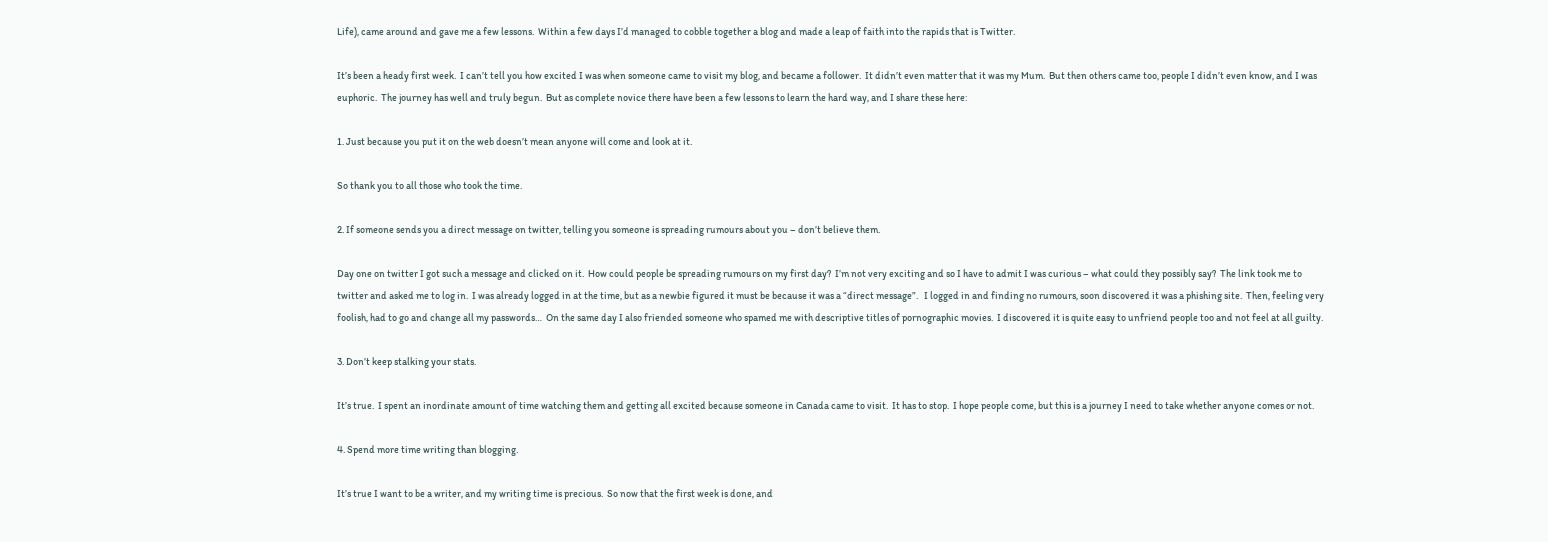Life), came around and gave me a few lessons.  Within a few days I’d managed to cobble together a blog and made a leap of faith into the rapids that is Twitter.

It’s been a heady first week.  I can’t tell you how excited I was when someone came to visit my blog, and became a follower.  It didn’t even matter that it was my Mum.  But then others came too, people I didn’t even know, and I was euphoric.  The journey has well and truly begun.  But as complete novice there have been a few lessons to learn the hard way, and I share these here:

1. Just because you put it on the web doesn’t mean anyone will come and look at it.

So thank you to all those who took the time.

2. If someone sends you a direct message on twitter, telling you someone is spreading rumours about you – don’t believe them.

Day one on twitter I got such a message and clicked on it.  How could people be spreading rumours on my first day?  I’m not very exciting and so I have to admit I was curious – what could they possibly say?  The link took me to twitter and asked me to log in.  I was already logged in at the time, but as a newbie figured it must be because it was a “direct message”.   I logged in and finding no rumours, soon discovered it was a phishing site.  Then, feeling very foolish, had to go and change all my passwords…  On the same day I also friended someone who spamed me with descriptive titles of pornographic movies.  I discovered it is quite easy to unfriend people too and not feel at all guilty.

3. Don’t keep stalking your stats.

It’s true.  I spent an inordinate amount of time watching them and getting all excited because someone in Canada came to visit.  It has to stop.  I hope people come, but this is a journey I need to take whether anyone comes or not.

4. Spend more time writing than blogging.

It’s true I want to be a writer, and my writing time is precious.  So now that the first week is done, and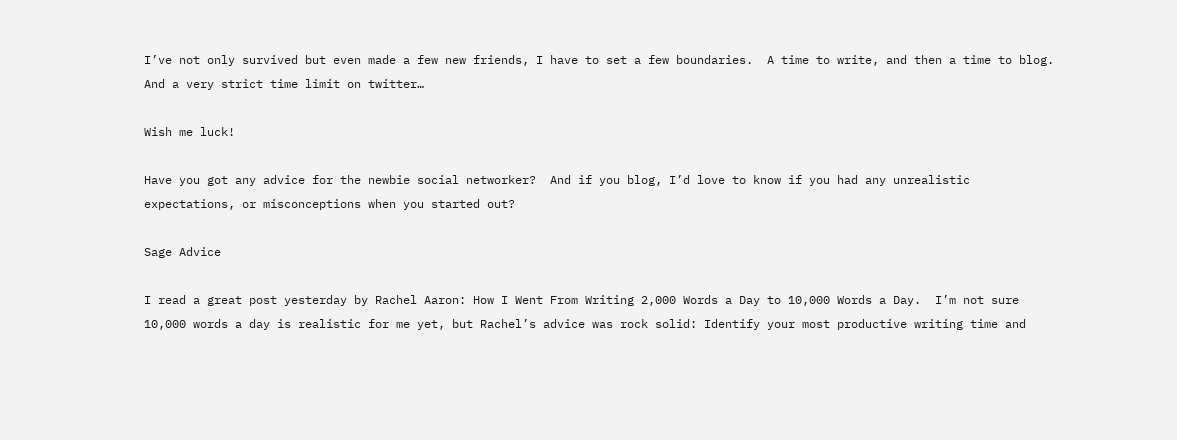I’ve not only survived but even made a few new friends, I have to set a few boundaries.  A time to write, and then a time to blog.   And a very strict time limit on twitter…

Wish me luck!

Have you got any advice for the newbie social networker?  And if you blog, I’d love to know if you had any unrealistic expectations, or misconceptions when you started out?

Sage Advice

I read a great post yesterday by Rachel Aaron: How I Went From Writing 2,000 Words a Day to 10,000 Words a Day.  I’m not sure 10,000 words a day is realistic for me yet, but Rachel’s advice was rock solid: Identify your most productive writing time and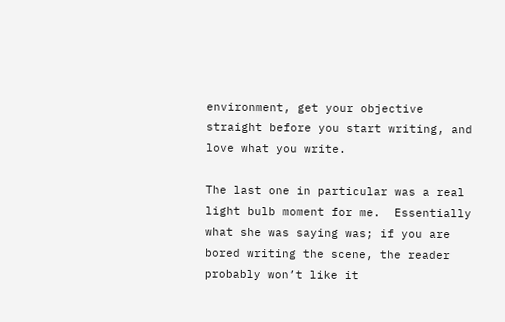environment, get your objective straight before you start writing, and love what you write.

The last one in particular was a real light bulb moment for me.  Essentially what she was saying was; if you are bored writing the scene, the reader probably won’t like it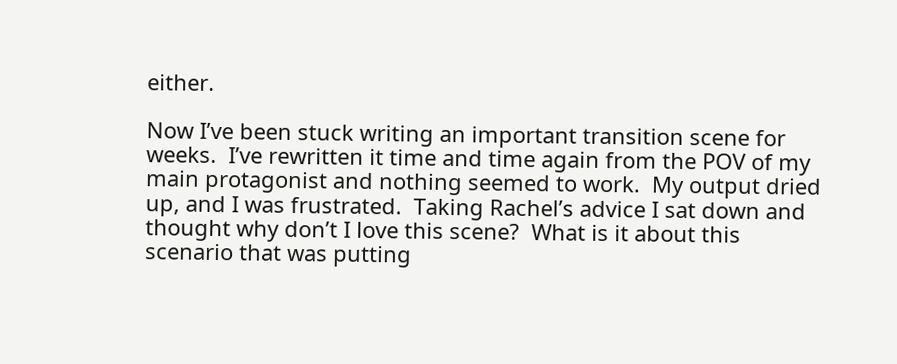either.

Now I’ve been stuck writing an important transition scene for weeks.  I’ve rewritten it time and time again from the POV of my main protagonist and nothing seemed to work.  My output dried up, and I was frustrated.  Taking Rachel’s advice I sat down and thought why don’t I love this scene?  What is it about this scenario that was putting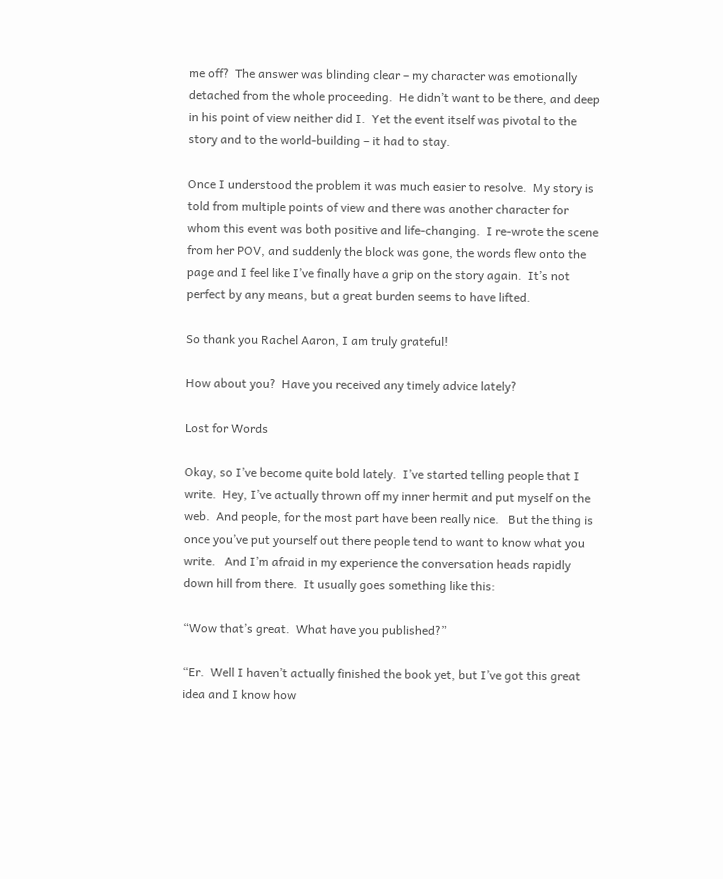me off?  The answer was blinding clear – my character was emotionally detached from the whole proceeding.  He didn’t want to be there, and deep in his point of view neither did I.  Yet the event itself was pivotal to the story and to the world-building – it had to stay.

Once I understood the problem it was much easier to resolve.  My story is told from multiple points of view and there was another character for whom this event was both positive and life-changing.  I re-wrote the scene from her POV, and suddenly the block was gone, the words flew onto the page and I feel like I’ve finally have a grip on the story again.  It’s not perfect by any means, but a great burden seems to have lifted.

So thank you Rachel Aaron, I am truly grateful!

How about you?  Have you received any timely advice lately?

Lost for Words

Okay, so I’ve become quite bold lately.  I’ve started telling people that I write.  Hey, I’ve actually thrown off my inner hermit and put myself on the web.  And people, for the most part have been really nice.   But the thing is once you’ve put yourself out there people tend to want to know what you write.   And I’m afraid in my experience the conversation heads rapidly down hill from there.  It usually goes something like this:

“Wow that’s great.  What have you published?”

“Er.  Well I haven’t actually finished the book yet, but I’ve got this great idea and I know how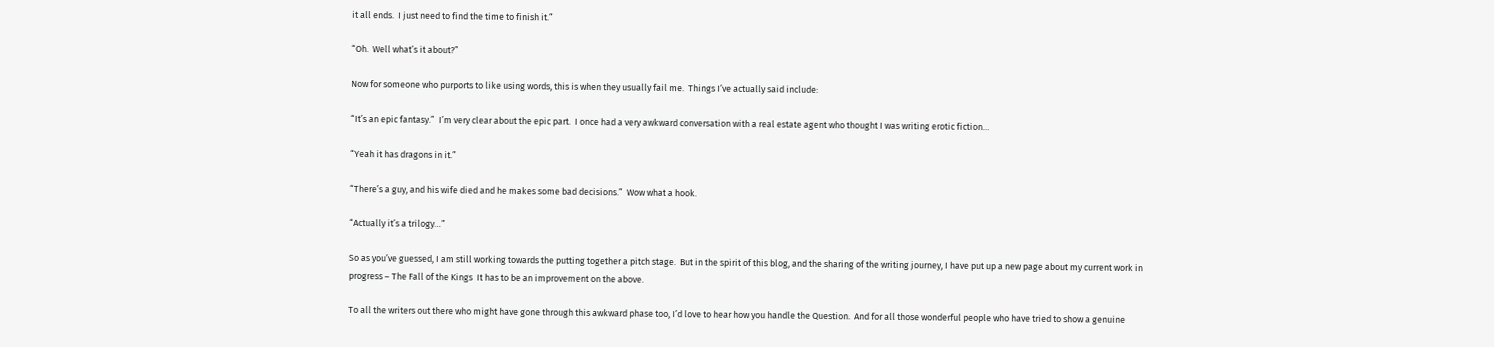it all ends.  I just need to find the time to finish it.”

“Oh.  Well what’s it about?”

Now for someone who purports to like using words, this is when they usually fail me.  Things I’ve actually said include:

“It’s an epic fantasy.”  I’m very clear about the epic part.  I once had a very awkward conversation with a real estate agent who thought I was writing erotic fiction…

“Yeah it has dragons in it.”

“There’s a guy, and his wife died and he makes some bad decisions.”  Wow what a hook.

“Actually it’s a trilogy…”

So as you’ve guessed, I am still working towards the putting together a pitch stage.  But in the spirit of this blog, and the sharing of the writing journey, I have put up a new page about my current work in progress – The Fall of the Kings  It has to be an improvement on the above.

To all the writers out there who might have gone through this awkward phase too, I’d love to hear how you handle the Question.  And for all those wonderful people who have tried to show a genuine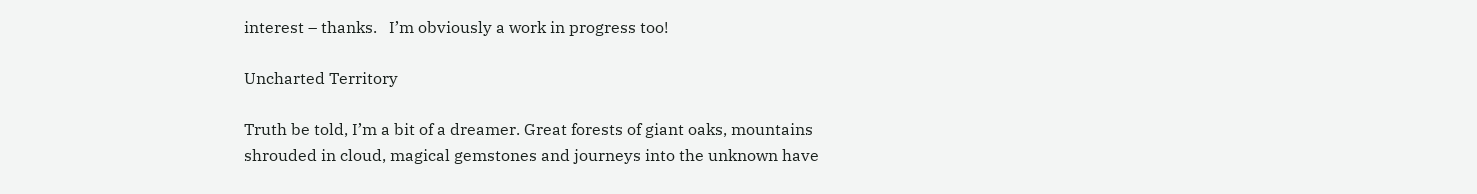interest – thanks.   I’m obviously a work in progress too!

Uncharted Territory

Truth be told, I’m a bit of a dreamer. Great forests of giant oaks, mountains shrouded in cloud, magical gemstones and journeys into the unknown have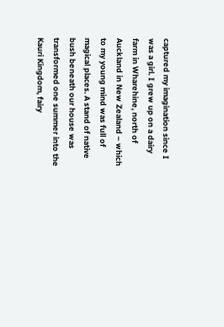captured my imagination since I was a girl. I grew up on a dairy farm in Wharehine, north of Auckland in New Zealand – which to my young mind was full of magical places. A stand of native bush beneath our house was transformed one summer into the Kauri Kingdom, fairy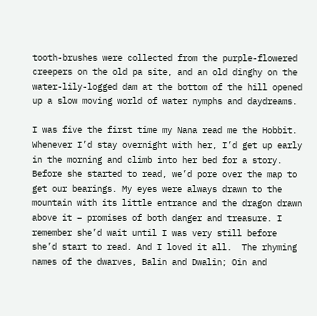tooth-brushes were collected from the purple-flowered creepers on the old pa site, and an old dinghy on the water-lily-logged dam at the bottom of the hill opened up a slow moving world of water nymphs and daydreams.

I was five the first time my Nana read me the Hobbit. Whenever I’d stay overnight with her, I’d get up early in the morning and climb into her bed for a story. Before she started to read, we’d pore over the map to get our bearings. My eyes were always drawn to the mountain with its little entrance and the dragon drawn above it – promises of both danger and treasure. I remember she’d wait until I was very still before she’d start to read. And I loved it all.  The rhyming names of the dwarves, Balin and Dwalin; Oin and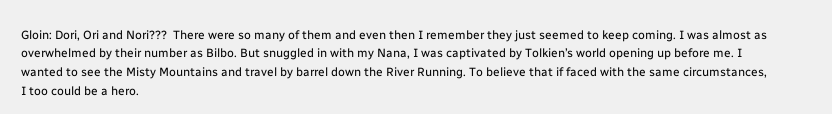Gloin: Dori, Ori and Nori???  There were so many of them and even then I remember they just seemed to keep coming. I was almost as overwhelmed by their number as Bilbo. But snuggled in with my Nana, I was captivated by Tolkien’s world opening up before me. I wanted to see the Misty Mountains and travel by barrel down the River Running. To believe that if faced with the same circumstances, I too could be a hero.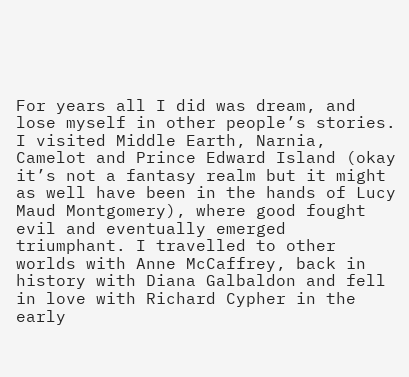For years all I did was dream, and lose myself in other people’s stories. I visited Middle Earth, Narnia, Camelot and Prince Edward Island (okay it’s not a fantasy realm but it might as well have been in the hands of Lucy Maud Montgomery), where good fought evil and eventually emerged triumphant. I travelled to other worlds with Anne McCaffrey, back in history with Diana Galbaldon and fell in love with Richard Cypher in the early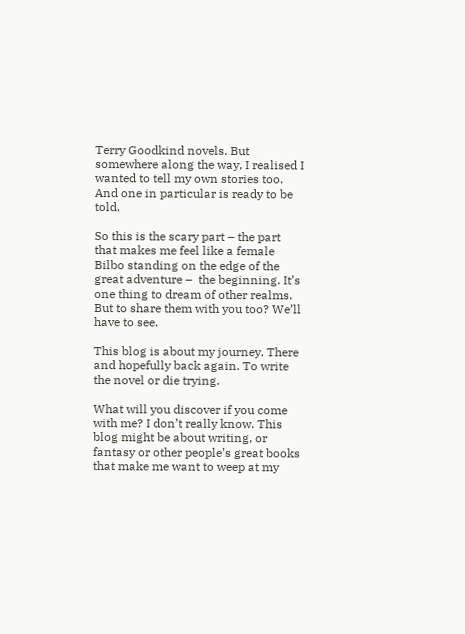Terry Goodkind novels. But somewhere along the way, I realised I wanted to tell my own stories too. And one in particular is ready to be told.

So this is the scary part – the part that makes me feel like a female Bilbo standing on the edge of the great adventure –  the beginning. It’s one thing to dream of other realms. But to share them with you too? We’ll have to see.

This blog is about my journey. There and hopefully back again. To write the novel or die trying.

What will you discover if you come with me? I don’t really know. This blog might be about writing, or fantasy or other people’s great books that make me want to weep at my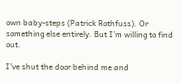own baby-steps (Patrick Rothfuss). Or something else entirely. But I’m willing to find out.

I’ve shut the door behind me and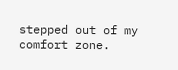stepped out of my comfort zone.